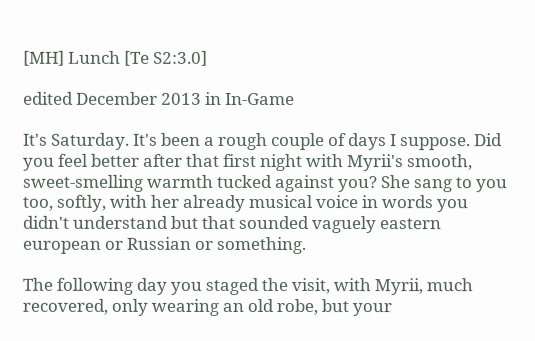[MH] Lunch [Te S2:3.0]

edited December 2013 in In-Game

It's Saturday. It's been a rough couple of days I suppose. Did you feel better after that first night with Myrii's smooth, sweet-smelling warmth tucked against you? She sang to you too, softly, with her already musical voice in words you didn't understand but that sounded vaguely eastern european or Russian or something.

The following day you staged the visit, with Myrii, much recovered, only wearing an old robe, but your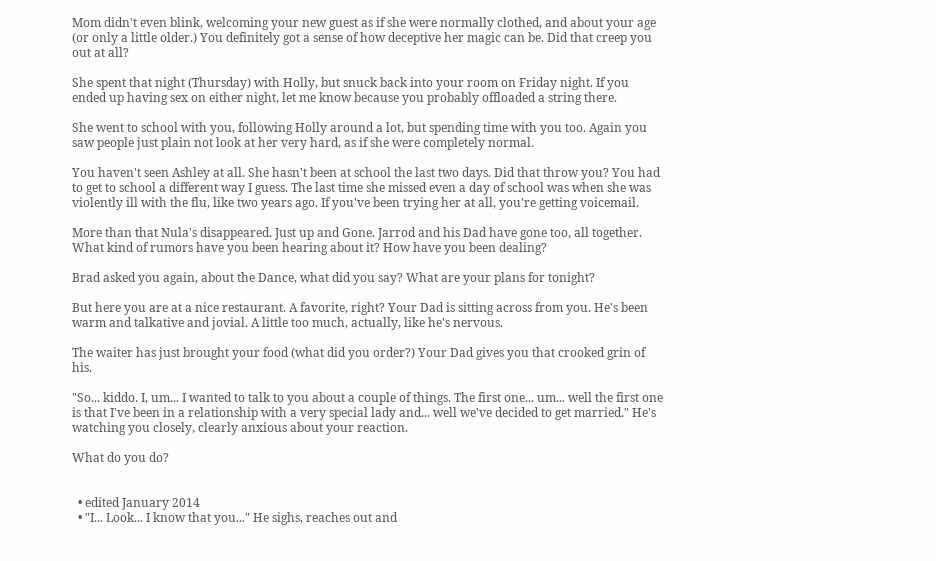Mom didn't even blink, welcoming your new guest as if she were normally clothed, and about your age (or only a little older.) You definitely got a sense of how deceptive her magic can be. Did that creep you out at all?

She spent that night (Thursday) with Holly, but snuck back into your room on Friday night. If you ended up having sex on either night, let me know because you probably offloaded a string there.

She went to school with you, following Holly around a lot, but spending time with you too. Again you saw people just plain not look at her very hard, as if she were completely normal.

You haven't seen Ashley at all. She hasn't been at school the last two days. Did that throw you? You had to get to school a different way I guess. The last time she missed even a day of school was when she was violently ill with the flu, like two years ago. If you've been trying her at all, you're getting voicemail.

More than that Nula's disappeared. Just up and Gone. Jarrod and his Dad have gone too, all together. What kind of rumors have you been hearing about it? How have you been dealing?

Brad asked you again, about the Dance, what did you say? What are your plans for tonight?

But here you are at a nice restaurant. A favorite, right? Your Dad is sitting across from you. He's been warm and talkative and jovial. A little too much, actually, like he's nervous.

The waiter has just brought your food (what did you order?) Your Dad gives you that crooked grin of his.

"So... kiddo. I, um... I wanted to talk to you about a couple of things. The first one... um... well the first one is that I've been in a relationship with a very special lady and... well we've decided to get married." He's watching you closely, clearly anxious about your reaction.

What do you do?


  • edited January 2014
  • "I... Look... I know that you..." He sighs, reaches out and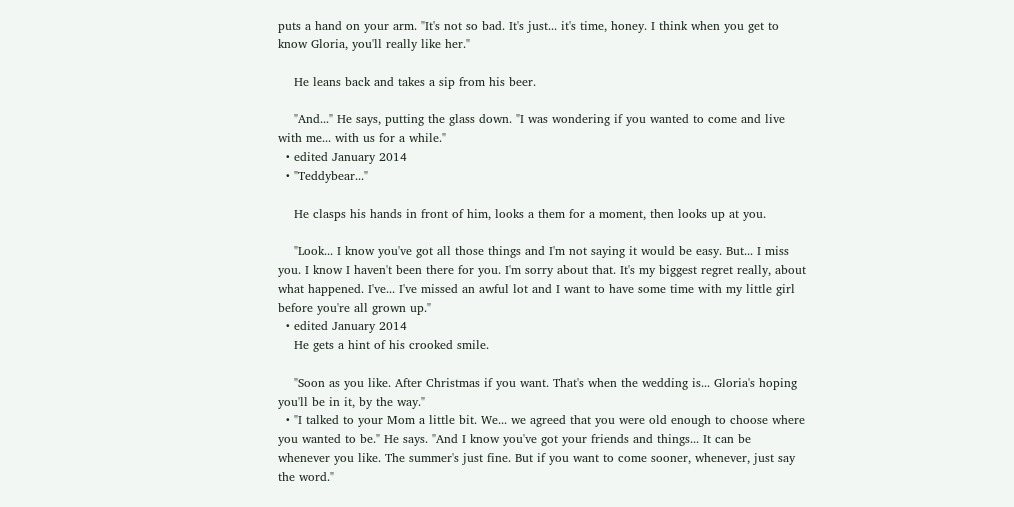puts a hand on your arm. "It's not so bad. It's just... it's time, honey. I think when you get to know Gloria, you'll really like her."

    He leans back and takes a sip from his beer.

    "And..." He says, putting the glass down. "I was wondering if you wanted to come and live with me... with us for a while."
  • edited January 2014
  • "Teddybear..."

    He clasps his hands in front of him, looks a them for a moment, then looks up at you.

    "Look... I know you've got all those things and I'm not saying it would be easy. But... I miss you. I know I haven't been there for you. I'm sorry about that. It's my biggest regret really, about what happened. I've... I've missed an awful lot and I want to have some time with my little girl before you're all grown up."
  • edited January 2014
    He gets a hint of his crooked smile.

    "Soon as you like. After Christmas if you want. That's when the wedding is... Gloria's hoping you'll be in it, by the way."
  • "I talked to your Mom a little bit. We... we agreed that you were old enough to choose where you wanted to be." He says. "And I know you've got your friends and things... It can be whenever you like. The summer's just fine. But if you want to come sooner, whenever, just say the word."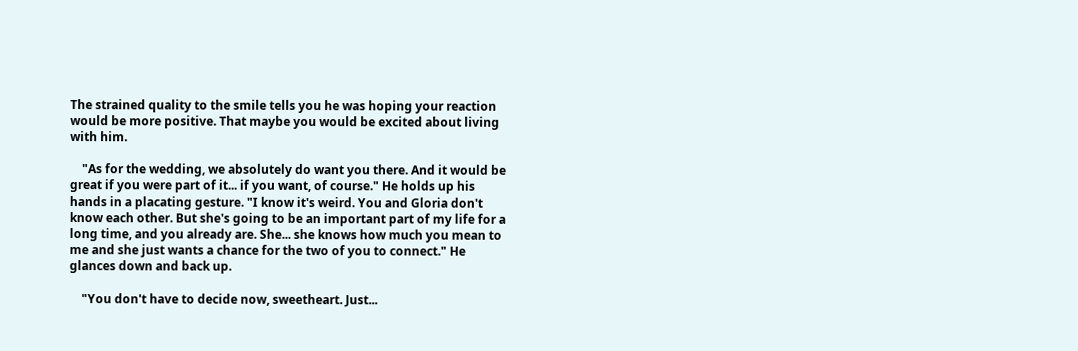The strained quality to the smile tells you he was hoping your reaction would be more positive. That maybe you would be excited about living with him.

    "As for the wedding, we absolutely do want you there. And it would be great if you were part of it... if you want, of course." He holds up his hands in a placating gesture. "I know it's weird. You and Gloria don't know each other. But she's going to be an important part of my life for a long time, and you already are. She... she knows how much you mean to me and she just wants a chance for the two of you to connect." He glances down and back up.

    "You don't have to decide now, sweetheart. Just...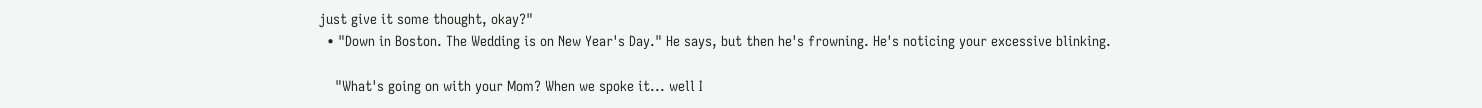just give it some thought, okay?"
  • "Down in Boston. The Wedding is on New Year's Day." He says, but then he's frowning. He's noticing your excessive blinking.

    "What's going on with your Mom? When we spoke it... well I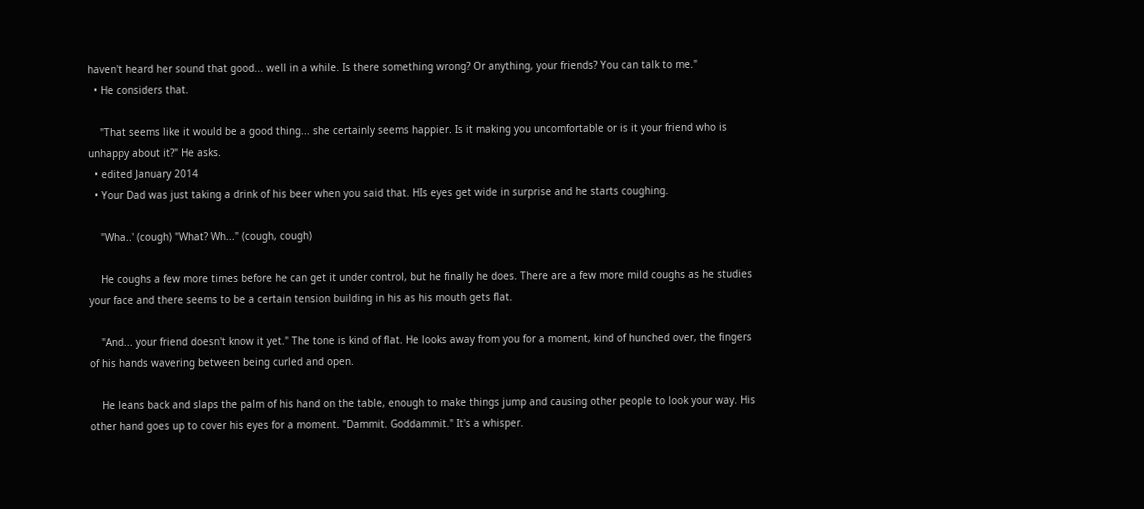haven't heard her sound that good... well in a while. Is there something wrong? Or anything, your friends? You can talk to me."
  • He considers that.

    "That seems like it would be a good thing... she certainly seems happier. Is it making you uncomfortable or is it your friend who is unhappy about it?" He asks.
  • edited January 2014
  • Your Dad was just taking a drink of his beer when you said that. HIs eyes get wide in surprise and he starts coughing.

    "Wha..' (cough) "What? Wh..." (cough, cough)

    He coughs a few more times before he can get it under control, but he finally he does. There are a few more mild coughs as he studies your face and there seems to be a certain tension building in his as his mouth gets flat.

    "And... your friend doesn't know it yet." The tone is kind of flat. He looks away from you for a moment, kind of hunched over, the fingers of his hands wavering between being curled and open.

    He leans back and slaps the palm of his hand on the table, enough to make things jump and causing other people to look your way. His other hand goes up to cover his eyes for a moment. "Dammit. Goddammit." It's a whisper.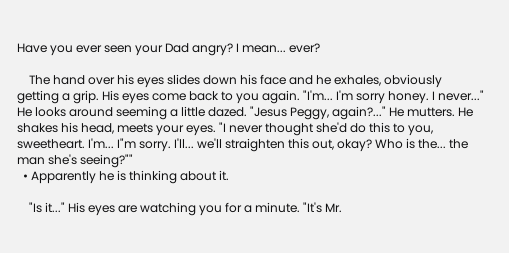Have you ever seen your Dad angry? I mean... ever?

    The hand over his eyes slides down his face and he exhales, obviously getting a grip. His eyes come back to you again. "I'm... I'm sorry honey. I never..." He looks around seeming a little dazed. "Jesus Peggy, again?..." He mutters. He shakes his head, meets your eyes. "I never thought she'd do this to you, sweetheart. I'm... I"m sorry. I'll... we'll straighten this out, okay? Who is the... the man she's seeing?""
  • Apparently he is thinking about it.

    "Is it..." His eyes are watching you for a minute. "It's Mr.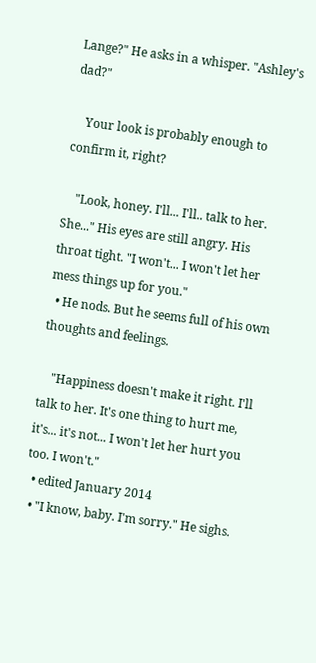Lange?" He asks in a whisper. "Ashley's dad?"

    Your look is probably enough to confirm it, right?

    "Look, honey. I'll... I'll.. talk to her. She..." His eyes are still angry. His throat tight. "I won't... I won't let her mess things up for you."
  • He nods. But he seems full of his own thoughts and feelings.

    "Happiness doesn't make it right. I'll talk to her. It's one thing to hurt me, it's... it's not... I won't let her hurt you too. I won't."
  • edited January 2014
  • "I know, baby. I'm sorry." He sighs.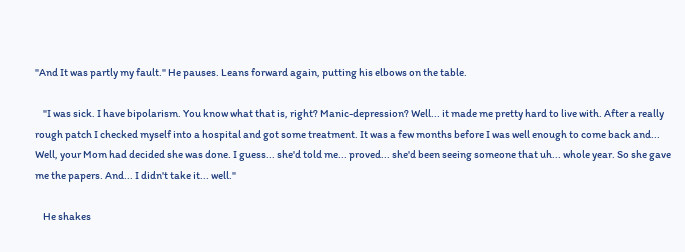"And It was partly my fault." He pauses. Leans forward again, putting his elbows on the table.

    "I was sick. I have bipolarism. You know what that is, right? Manic-depression? Well... it made me pretty hard to live with. After a really rough patch I checked myself into a hospital and got some treatment. It was a few months before I was well enough to come back and... Well, your Mom had decided she was done. I guess... she'd told me... proved... she'd been seeing someone that uh... whole year. So she gave me the papers. And... I didn't take it... well."

    He shakes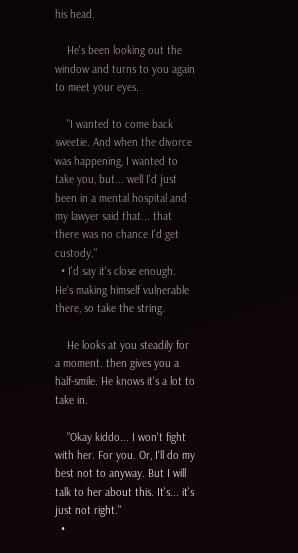his head.

    He's been looking out the window and turns to you again to meet your eyes.

    "I wanted to come back sweetie. And when the divorce was happening, I wanted to take you, but... well I'd just been in a mental hospital and my lawyer said that... that there was no chance I'd get custody."
  • I'd say it's close enough. He's making himself vulnerable there, so take the string.

    He looks at you steadily for a moment. then gives you a half-smile. He knows it's a lot to take in.

    "Okay kiddo... I won't fight with her. For you. Or, I'll do my best not to anyway. But I will talk to her about this. It's... it's just not right."
  •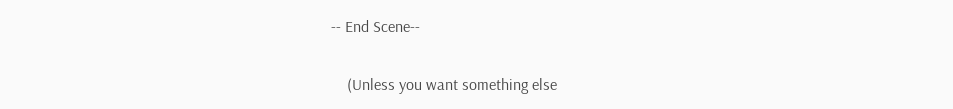-- End Scene--

    (Unless you want something else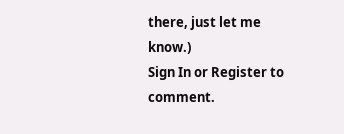there, just let me know.)
Sign In or Register to comment.